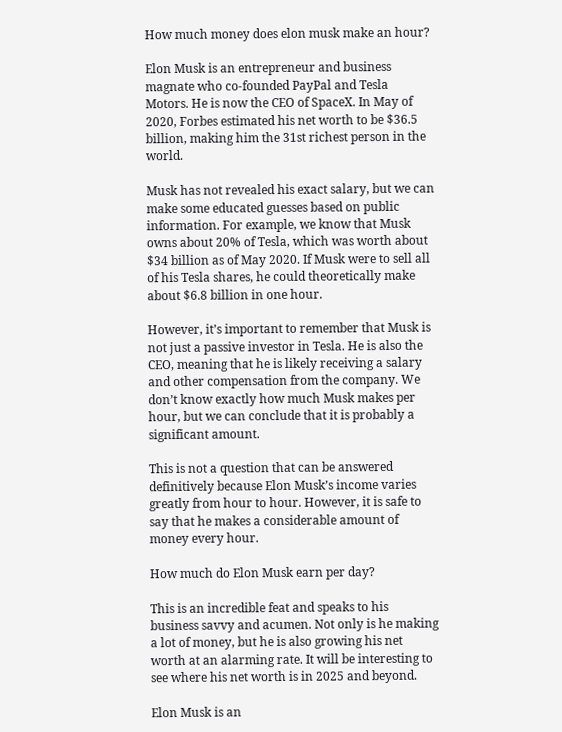How much money does elon musk make an hour?

Elon Musk is an entrepreneur and business magnate who co-founded PayPal and Tesla Motors. He is now the CEO of SpaceX. In May of 2020, Forbes estimated his net worth to be $36.5 billion, making him the 31st richest person in the world.

Musk has not revealed his exact salary, but we can make some educated guesses based on public information. For example, we know that Musk owns about 20% of Tesla, which was worth about $34 billion as of May 2020. If Musk were to sell all of his Tesla shares, he could theoretically make about $6.8 billion in one hour.

However, it’s important to remember that Musk is not just a passive investor in Tesla. He is also the CEO, meaning that he is likely receiving a salary and other compensation from the company. We don’t know exactly how much Musk makes per hour, but we can conclude that it is probably a significant amount.

This is not a question that can be answered definitively because Elon Musk’s income varies greatly from hour to hour. However, it is safe to say that he makes a considerable amount of money every hour.

How much do Elon Musk earn per day?

This is an incredible feat and speaks to his business savvy and acumen. Not only is he making a lot of money, but he is also growing his net worth at an alarming rate. It will be interesting to see where his net worth is in 2025 and beyond.

Elon Musk is an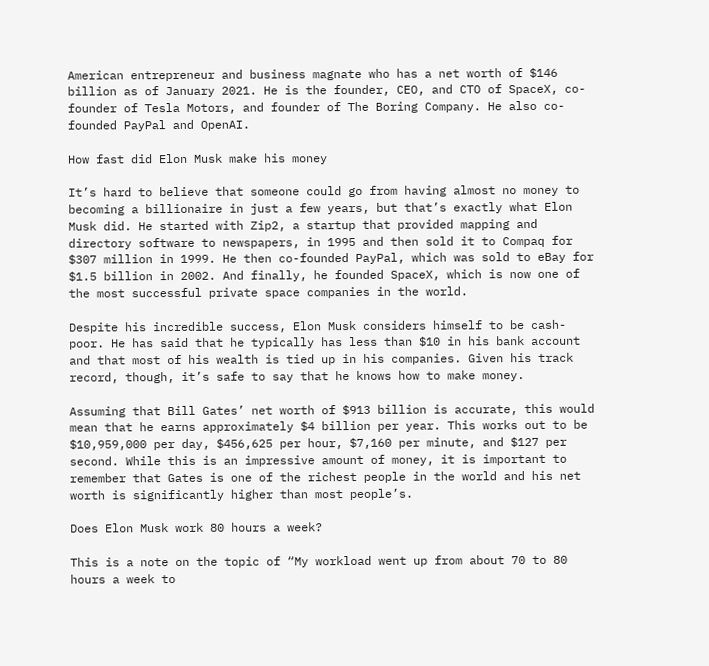American entrepreneur and business magnate who has a net worth of $146 billion as of January 2021. He is the founder, CEO, and CTO of SpaceX, co-founder of Tesla Motors, and founder of The Boring Company. He also co-founded PayPal and OpenAI.

How fast did Elon Musk make his money

It’s hard to believe that someone could go from having almost no money to becoming a billionaire in just a few years, but that’s exactly what Elon Musk did. He started with Zip2, a startup that provided mapping and directory software to newspapers, in 1995 and then sold it to Compaq for $307 million in 1999. He then co-founded PayPal, which was sold to eBay for $1.5 billion in 2002. And finally, he founded SpaceX, which is now one of the most successful private space companies in the world.

Despite his incredible success, Elon Musk considers himself to be cash-poor. He has said that he typically has less than $10 in his bank account and that most of his wealth is tied up in his companies. Given his track record, though, it’s safe to say that he knows how to make money.

Assuming that Bill Gates’ net worth of $913 billion is accurate, this would mean that he earns approximately $4 billion per year. This works out to be $10,959,000 per day, $456,625 per hour, $7,160 per minute, and $127 per second. While this is an impressive amount of money, it is important to remember that Gates is one of the richest people in the world and his net worth is significantly higher than most people’s.

Does Elon Musk work 80 hours a week?

This is a note on the topic of “My workload went up from about 70 to 80 hours a week to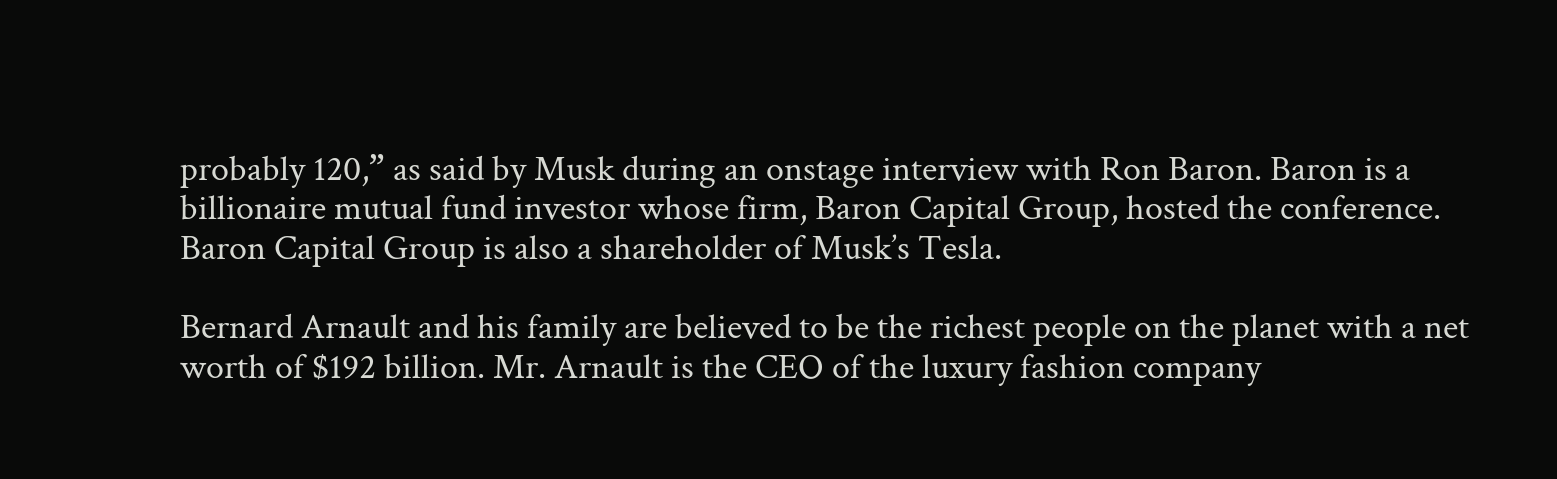probably 120,” as said by Musk during an onstage interview with Ron Baron. Baron is a billionaire mutual fund investor whose firm, Baron Capital Group, hosted the conference. Baron Capital Group is also a shareholder of Musk’s Tesla.

Bernard Arnault and his family are believed to be the richest people on the planet with a net worth of $192 billion. Mr. Arnault is the CEO of the luxury fashion company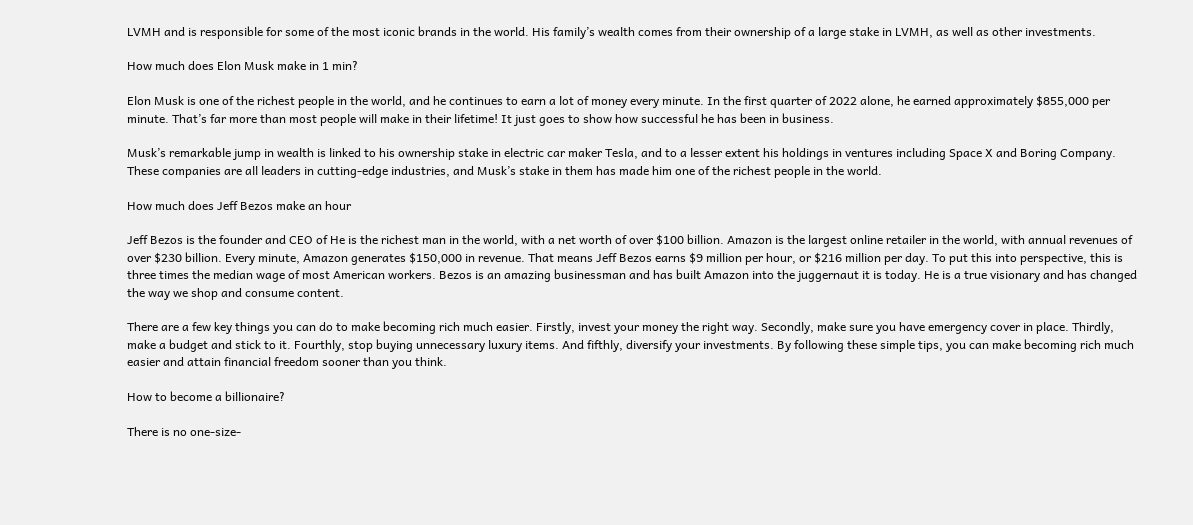LVMH and is responsible for some of the most iconic brands in the world. His family’s wealth comes from their ownership of a large stake in LVMH, as well as other investments.

How much does Elon Musk make in 1 min?

Elon Musk is one of the richest people in the world, and he continues to earn a lot of money every minute. In the first quarter of 2022 alone, he earned approximately $855,000 per minute. That’s far more than most people will make in their lifetime! It just goes to show how successful he has been in business.

Musk’s remarkable jump in wealth is linked to his ownership stake in electric car maker Tesla, and to a lesser extent his holdings in ventures including Space X and Boring Company. These companies are all leaders in cutting-edge industries, and Musk’s stake in them has made him one of the richest people in the world.

How much does Jeff Bezos make an hour

Jeff Bezos is the founder and CEO of He is the richest man in the world, with a net worth of over $100 billion. Amazon is the largest online retailer in the world, with annual revenues of over $230 billion. Every minute, Amazon generates $150,000 in revenue. That means Jeff Bezos earns $9 million per hour, or $216 million per day. To put this into perspective, this is three times the median wage of most American workers. Bezos is an amazing businessman and has built Amazon into the juggernaut it is today. He is a true visionary and has changed the way we shop and consume content.

There are a few key things you can do to make becoming rich much easier. Firstly, invest your money the right way. Secondly, make sure you have emergency cover in place. Thirdly, make a budget and stick to it. Fourthly, stop buying unnecessary luxury items. And fifthly, diversify your investments. By following these simple tips, you can make becoming rich much easier and attain financial freedom sooner than you think.

How to become a billionaire?

There is no one-size-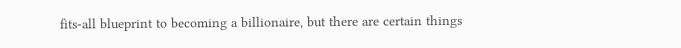fits-all blueprint to becoming a billionaire, but there are certain things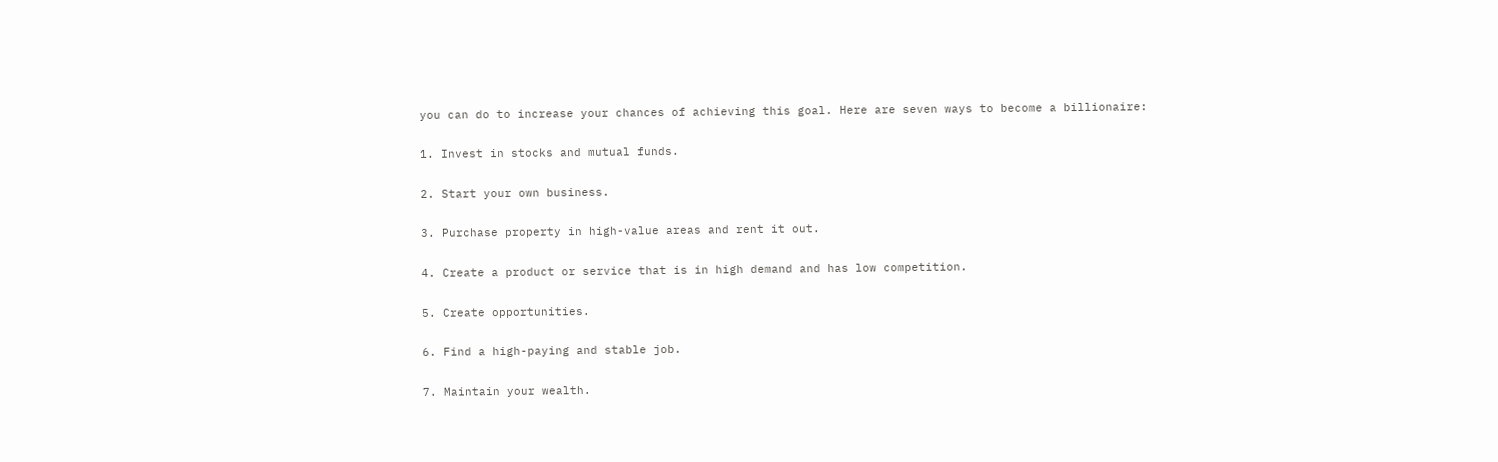you can do to increase your chances of achieving this goal. Here are seven ways to become a billionaire:

1. Invest in stocks and mutual funds.

2. Start your own business.

3. Purchase property in high-value areas and rent it out.

4. Create a product or service that is in high demand and has low competition.

5. Create opportunities.

6. Find a high-paying and stable job.

7. Maintain your wealth.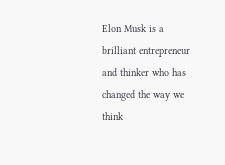Elon Musk is a brilliant entrepreneur and thinker who has changed the way we think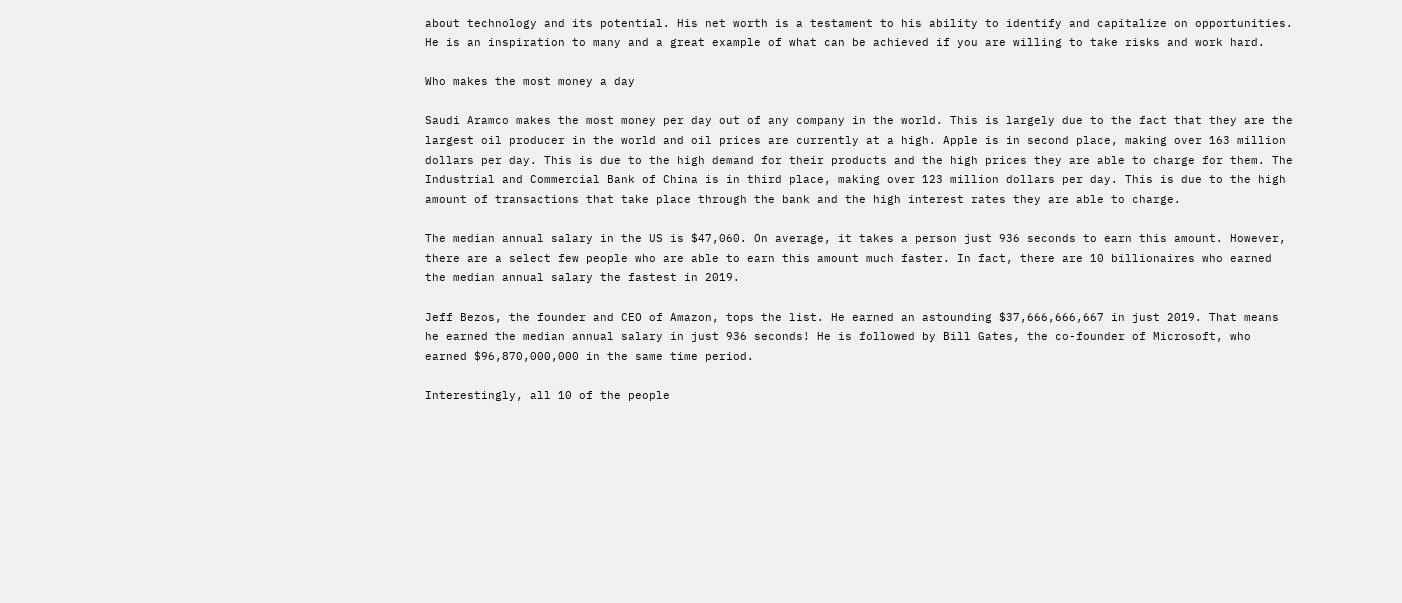about technology and its potential. His net worth is a testament to his ability to identify and capitalize on opportunities. He is an inspiration to many and a great example of what can be achieved if you are willing to take risks and work hard.

Who makes the most money a day

Saudi Aramco makes the most money per day out of any company in the world. This is largely due to the fact that they are the largest oil producer in the world and oil prices are currently at a high. Apple is in second place, making over 163 million dollars per day. This is due to the high demand for their products and the high prices they are able to charge for them. The Industrial and Commercial Bank of China is in third place, making over 123 million dollars per day. This is due to the high amount of transactions that take place through the bank and the high interest rates they are able to charge.

The median annual salary in the US is $47,060. On average, it takes a person just 936 seconds to earn this amount. However, there are a select few people who are able to earn this amount much faster. In fact, there are 10 billionaires who earned the median annual salary the fastest in 2019.

Jeff Bezos, the founder and CEO of Amazon, tops the list. He earned an astounding $37,666,666,667 in just 2019. That means he earned the median annual salary in just 936 seconds! He is followed by Bill Gates, the co-founder of Microsoft, who earned $96,870,000,000 in the same time period.

Interestingly, all 10 of the people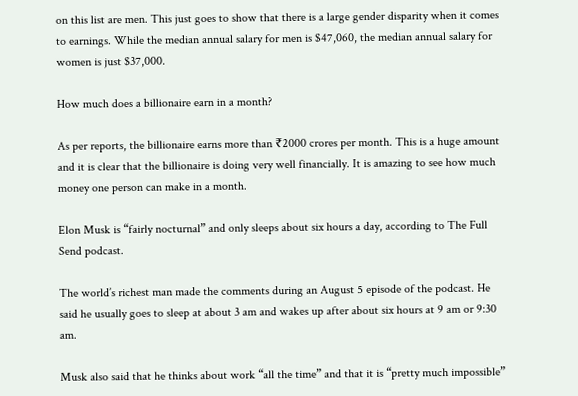on this list are men. This just goes to show that there is a large gender disparity when it comes to earnings. While the median annual salary for men is $47,060, the median annual salary for women is just $37,000.

How much does a billionaire earn in a month?

As per reports, the billionaire earns more than ₹2000 crores per month. This is a huge amount and it is clear that the billionaire is doing very well financially. It is amazing to see how much money one person can make in a month.

Elon Musk is “fairly nocturnal” and only sleeps about six hours a day, according to The Full Send podcast.

The world’s richest man made the comments during an August 5 episode of the podcast. He said he usually goes to sleep at about 3 am and wakes up after about six hours at 9 am or 9:30 am.

Musk also said that he thinks about work “all the time” and that it is “pretty much impossible”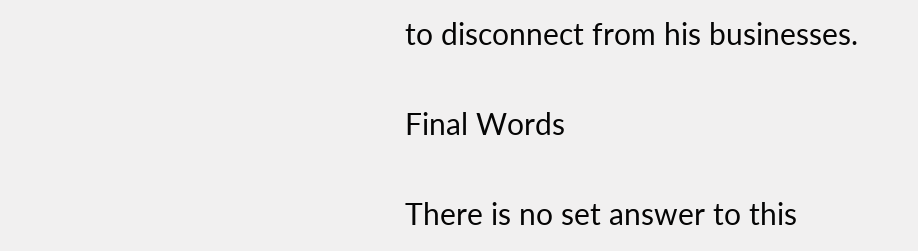to disconnect from his businesses.

Final Words

There is no set answer to this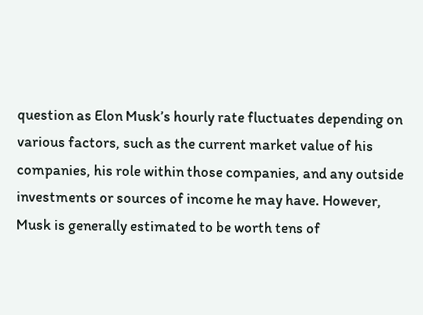question as Elon Musk’s hourly rate fluctuates depending on various factors, such as the current market value of his companies, his role within those companies, and any outside investments or sources of income he may have. However, Musk is generally estimated to be worth tens of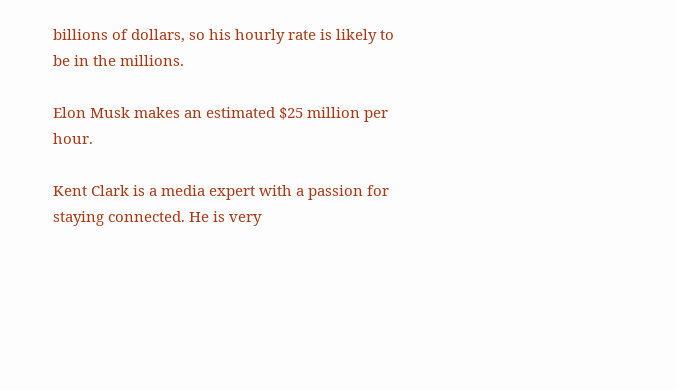billions of dollars, so his hourly rate is likely to be in the millions.

Elon Musk makes an estimated $25 million per hour.

Kent Clark is a media expert with a passion for staying connected. He is very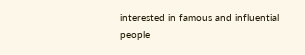interested in famous and influential people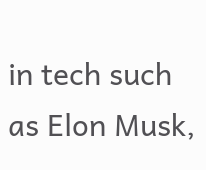in tech such as Elon Musk,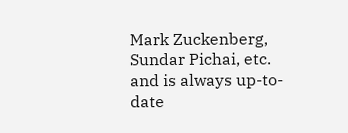Mark Zuckenberg, Sundar Pichai, etc. and is always up-to-date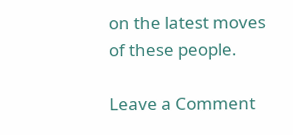on the latest moves of these people.

Leave a Comment